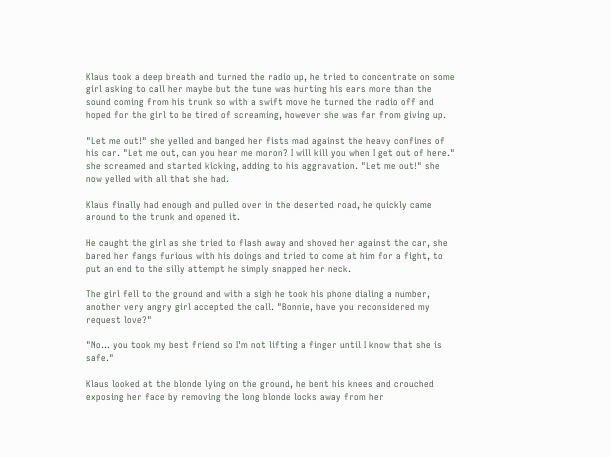Klaus took a deep breath and turned the radio up, he tried to concentrate on some girl asking to call her maybe but the tune was hurting his ears more than the sound coming from his trunk so with a swift move he turned the radio off and hoped for the girl to be tired of screaming, however she was far from giving up.

"Let me out!" she yelled and banged her fists mad against the heavy confines of his car. "Let me out, can you hear me moron? I will kill you when I get out of here." she screamed and started kicking, adding to his aggravation. "Let me out!" she now yelled with all that she had.

Klaus finally had enough and pulled over in the deserted road, he quickly came around to the trunk and opened it.

He caught the girl as she tried to flash away and shoved her against the car, she bared her fangs furious with his doings and tried to come at him for a fight, to put an end to the silly attempt he simply snapped her neck.

The girl fell to the ground and with a sigh he took his phone dialing a number, another very angry girl accepted the call. "Bonnie, have you reconsidered my request love?"

"No… you took my best friend so I'm not lifting a finger until I know that she is safe."

Klaus looked at the blonde lying on the ground, he bent his knees and crouched exposing her face by removing the long blonde locks away from her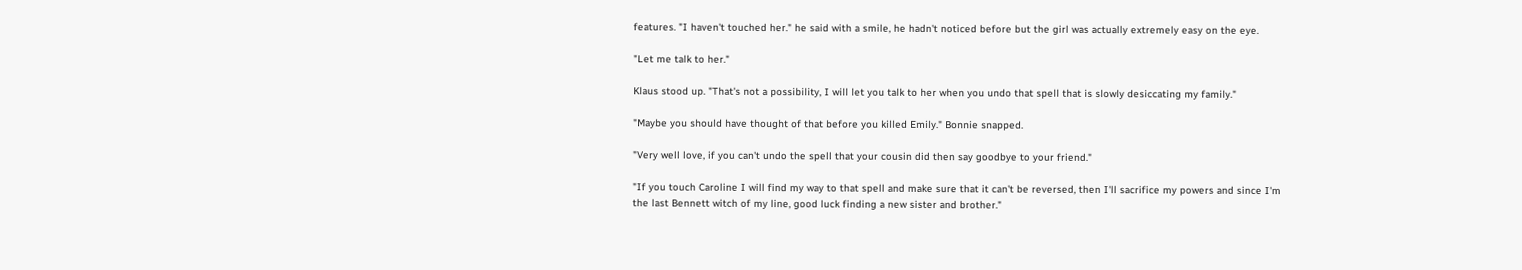features. "I haven't touched her." he said with a smile, he hadn't noticed before but the girl was actually extremely easy on the eye.

"Let me talk to her."

Klaus stood up. "That's not a possibility, I will let you talk to her when you undo that spell that is slowly desiccating my family."

"Maybe you should have thought of that before you killed Emily." Bonnie snapped.

"Very well love, if you can't undo the spell that your cousin did then say goodbye to your friend."

"If you touch Caroline I will find my way to that spell and make sure that it can't be reversed, then I'll sacrifice my powers and since I'm the last Bennett witch of my line, good luck finding a new sister and brother."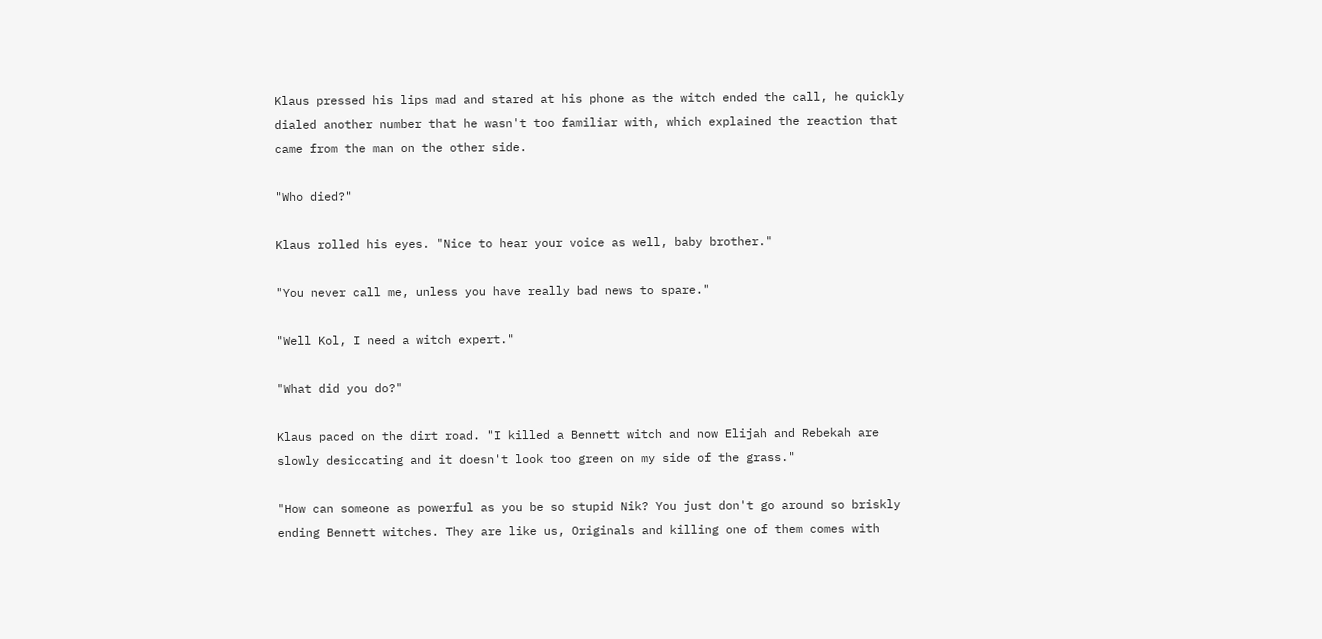Klaus pressed his lips mad and stared at his phone as the witch ended the call, he quickly dialed another number that he wasn't too familiar with, which explained the reaction that came from the man on the other side.

"Who died?"

Klaus rolled his eyes. "Nice to hear your voice as well, baby brother."

"You never call me, unless you have really bad news to spare."

"Well Kol, I need a witch expert."

"What did you do?"

Klaus paced on the dirt road. "I killed a Bennett witch and now Elijah and Rebekah are slowly desiccating and it doesn't look too green on my side of the grass."

"How can someone as powerful as you be so stupid Nik? You just don't go around so briskly ending Bennett witches. They are like us, Originals and killing one of them comes with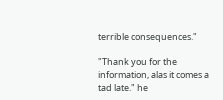terrible consequences."

"Thank you for the information, alas it comes a tad late." he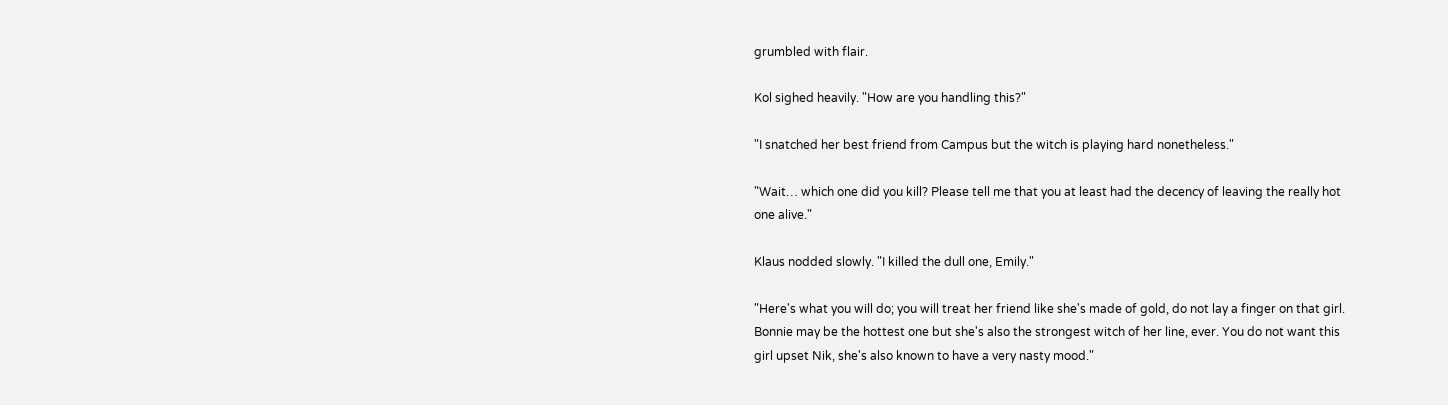grumbled with flair.

Kol sighed heavily. "How are you handling this?"

"I snatched her best friend from Campus but the witch is playing hard nonetheless."

"Wait… which one did you kill? Please tell me that you at least had the decency of leaving the really hot one alive."

Klaus nodded slowly. "I killed the dull one, Emily."

"Here's what you will do; you will treat her friend like she's made of gold, do not lay a finger on that girl. Bonnie may be the hottest one but she's also the strongest witch of her line, ever. You do not want this girl upset Nik, she's also known to have a very nasty mood."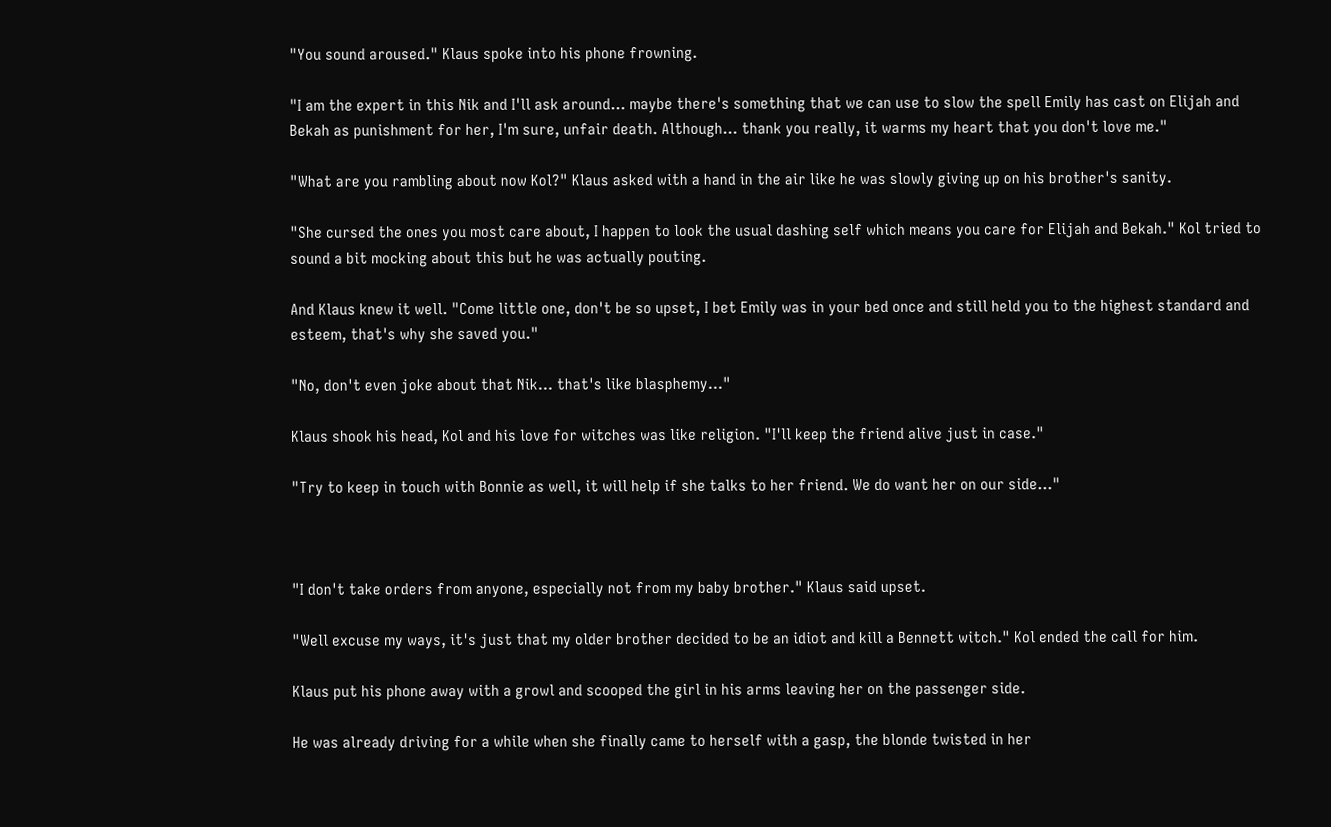"You sound aroused." Klaus spoke into his phone frowning.

"I am the expert in this Nik and I'll ask around… maybe there's something that we can use to slow the spell Emily has cast on Elijah and Bekah as punishment for her, I'm sure, unfair death. Although... thank you really, it warms my heart that you don't love me."

"What are you rambling about now Kol?" Klaus asked with a hand in the air like he was slowly giving up on his brother's sanity.

"She cursed the ones you most care about, I happen to look the usual dashing self which means you care for Elijah and Bekah." Kol tried to sound a bit mocking about this but he was actually pouting.

And Klaus knew it well. "Come little one, don't be so upset, I bet Emily was in your bed once and still held you to the highest standard and esteem, that's why she saved you."

"No, don't even joke about that Nik... that's like blasphemy..."

Klaus shook his head, Kol and his love for witches was like religion. "I'll keep the friend alive just in case."

"Try to keep in touch with Bonnie as well, it will help if she talks to her friend. We do want her on our side..."



"I don't take orders from anyone, especially not from my baby brother." Klaus said upset.

"Well excuse my ways, it's just that my older brother decided to be an idiot and kill a Bennett witch." Kol ended the call for him.

Klaus put his phone away with a growl and scooped the girl in his arms leaving her on the passenger side.

He was already driving for a while when she finally came to herself with a gasp, the blonde twisted in her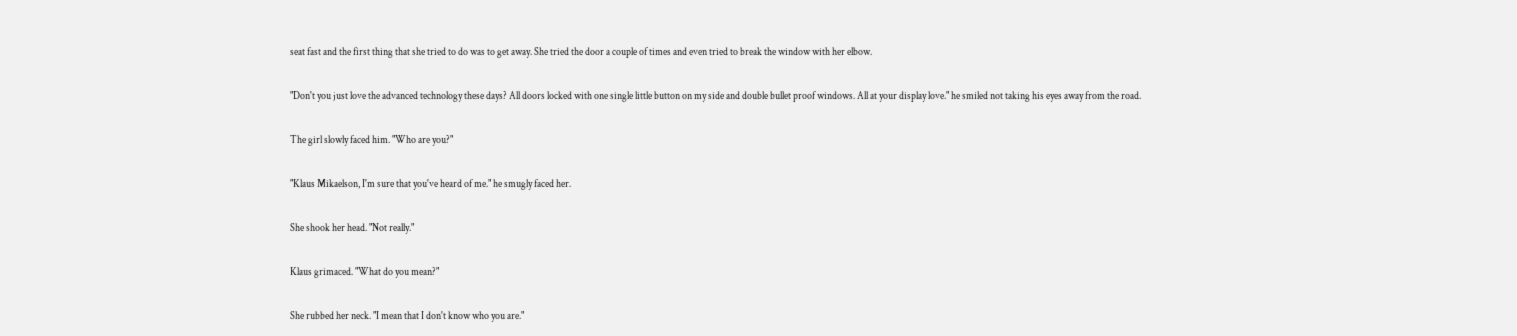seat fast and the first thing that she tried to do was to get away. She tried the door a couple of times and even tried to break the window with her elbow.

"Don't you just love the advanced technology these days? All doors locked with one single little button on my side and double bullet proof windows. All at your display love." he smiled not taking his eyes away from the road.

The girl slowly faced him. "Who are you?"

"Klaus Mikaelson, I'm sure that you've heard of me." he smugly faced her.

She shook her head. "Not really."

Klaus grimaced. "What do you mean?"

She rubbed her neck. "I mean that I don't know who you are."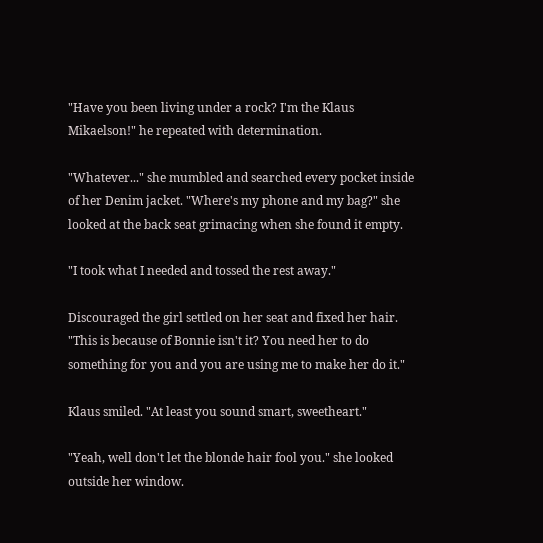"Have you been living under a rock? I'm the Klaus Mikaelson!" he repeated with determination.

"Whatever..." she mumbled and searched every pocket inside of her Denim jacket. "Where's my phone and my bag?" she looked at the back seat grimacing when she found it empty.

"I took what I needed and tossed the rest away."

Discouraged the girl settled on her seat and fixed her hair. "This is because of Bonnie isn't it? You need her to do something for you and you are using me to make her do it."

Klaus smiled. "At least you sound smart, sweetheart."

"Yeah, well don't let the blonde hair fool you." she looked outside her window.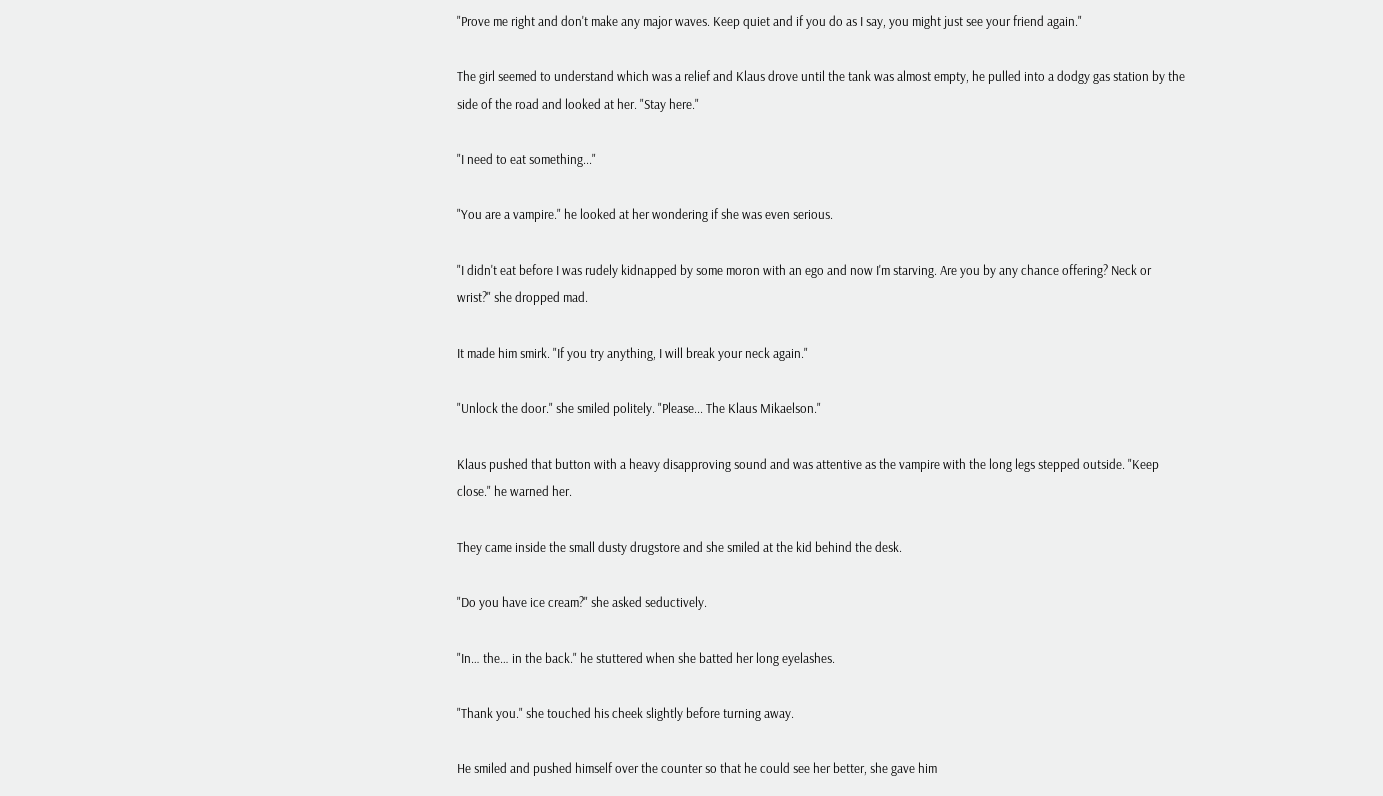"Prove me right and don't make any major waves. Keep quiet and if you do as I say, you might just see your friend again."

The girl seemed to understand which was a relief and Klaus drove until the tank was almost empty, he pulled into a dodgy gas station by the side of the road and looked at her. "Stay here."

"I need to eat something..."

"You are a vampire." he looked at her wondering if she was even serious.

"I didn't eat before I was rudely kidnapped by some moron with an ego and now I'm starving. Are you by any chance offering? Neck or wrist?" she dropped mad.

It made him smirk. "If you try anything, I will break your neck again."

"Unlock the door." she smiled politely. "Please... The Klaus Mikaelson."

Klaus pushed that button with a heavy disapproving sound and was attentive as the vampire with the long legs stepped outside. "Keep close." he warned her.

They came inside the small dusty drugstore and she smiled at the kid behind the desk.

"Do you have ice cream?" she asked seductively.

"In… the… in the back." he stuttered when she batted her long eyelashes.

"Thank you." she touched his cheek slightly before turning away.

He smiled and pushed himself over the counter so that he could see her better, she gave him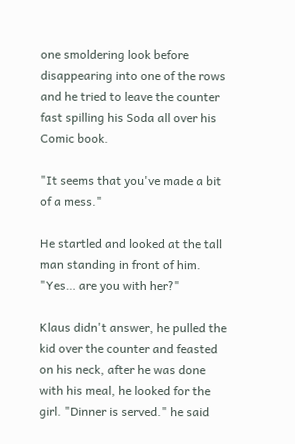one smoldering look before disappearing into one of the rows and he tried to leave the counter fast spilling his Soda all over his Comic book.

"It seems that you've made a bit of a mess."

He startled and looked at the tall man standing in front of him. "Yes… are you with her?"

Klaus didn't answer, he pulled the kid over the counter and feasted on his neck, after he was done with his meal, he looked for the girl. "Dinner is served." he said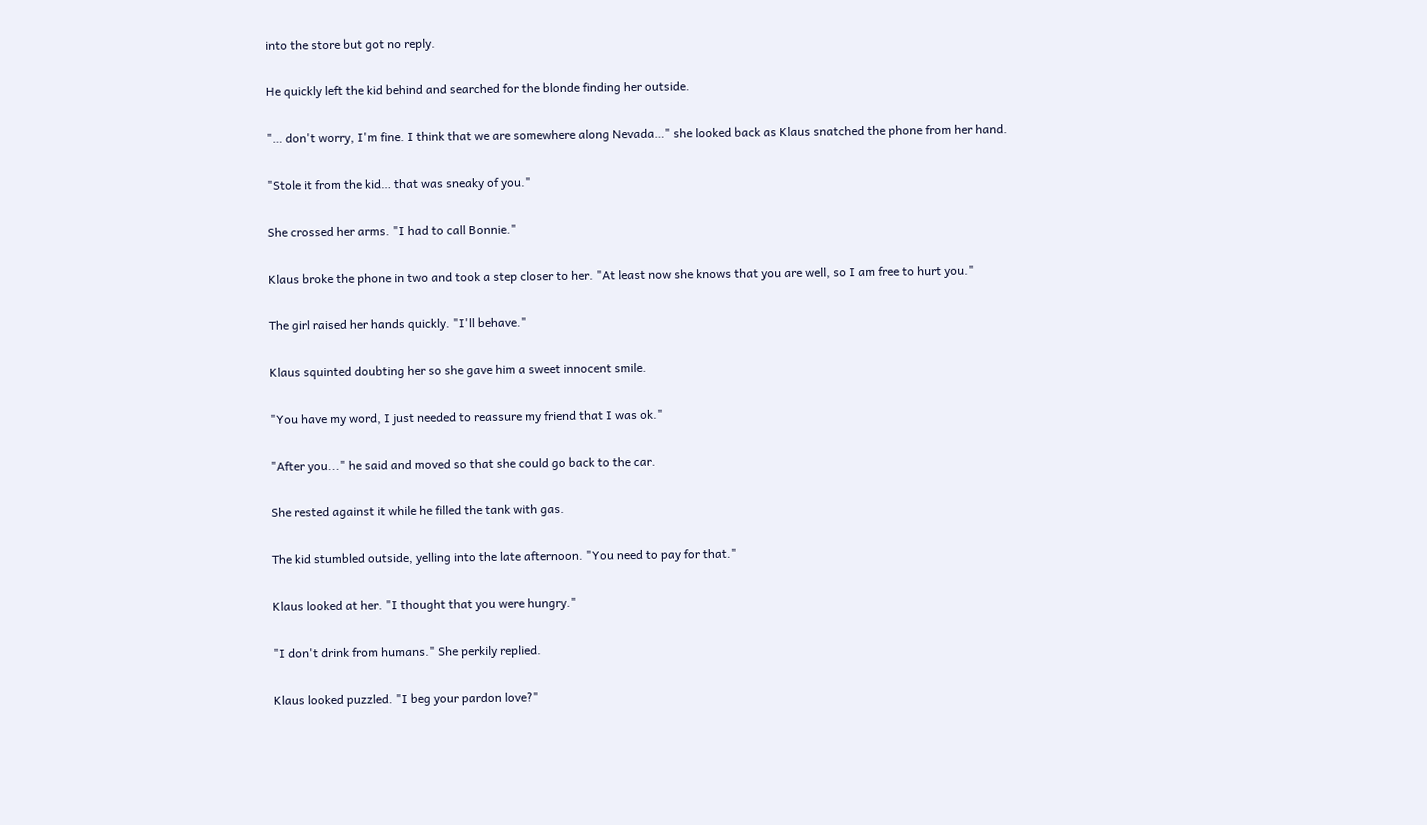into the store but got no reply.

He quickly left the kid behind and searched for the blonde finding her outside.

"… don't worry, I'm fine. I think that we are somewhere along Nevada…" she looked back as Klaus snatched the phone from her hand.

"Stole it from the kid… that was sneaky of you."

She crossed her arms. "I had to call Bonnie."

Klaus broke the phone in two and took a step closer to her. "At least now she knows that you are well, so I am free to hurt you."

The girl raised her hands quickly. "I'll behave."

Klaus squinted doubting her so she gave him a sweet innocent smile.

"You have my word, I just needed to reassure my friend that I was ok."

"After you..." he said and moved so that she could go back to the car.

She rested against it while he filled the tank with gas.

The kid stumbled outside, yelling into the late afternoon. "You need to pay for that."

Klaus looked at her. "I thought that you were hungry."

"I don't drink from humans." She perkily replied.

Klaus looked puzzled. "I beg your pardon love?"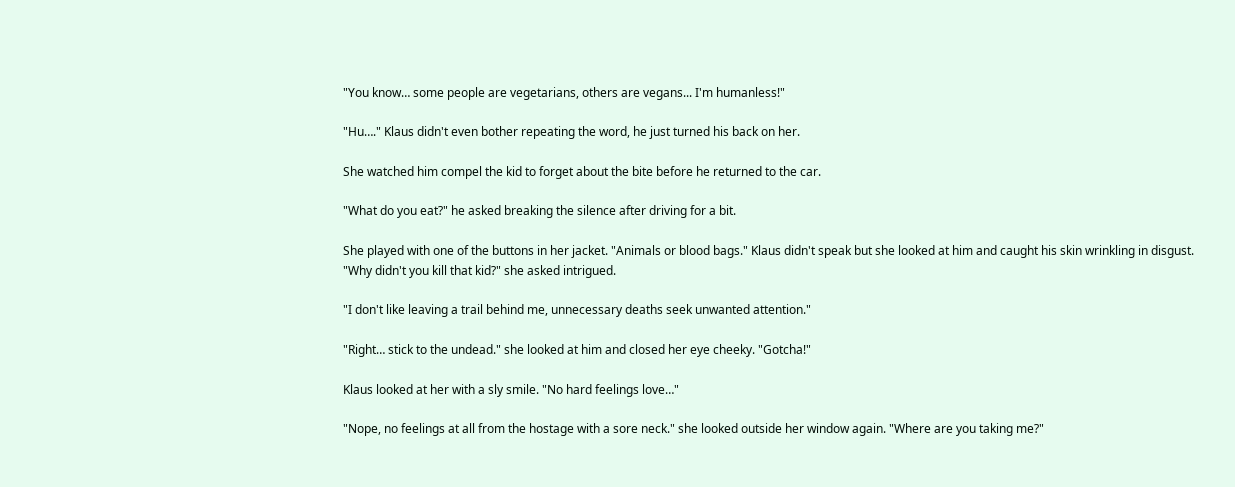"You know… some people are vegetarians, others are vegans... I'm humanless!"

"Hu…." Klaus didn't even bother repeating the word, he just turned his back on her.

She watched him compel the kid to forget about the bite before he returned to the car.

"What do you eat?" he asked breaking the silence after driving for a bit.

She played with one of the buttons in her jacket. "Animals or blood bags." Klaus didn't speak but she looked at him and caught his skin wrinkling in disgust. "Why didn't you kill that kid?" she asked intrigued.

"I don't like leaving a trail behind me, unnecessary deaths seek unwanted attention."

"Right… stick to the undead." she looked at him and closed her eye cheeky. "Gotcha!"

Klaus looked at her with a sly smile. "No hard feelings love…"

"Nope, no feelings at all from the hostage with a sore neck." she looked outside her window again. "Where are you taking me?"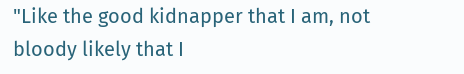"Like the good kidnapper that I am, not bloody likely that I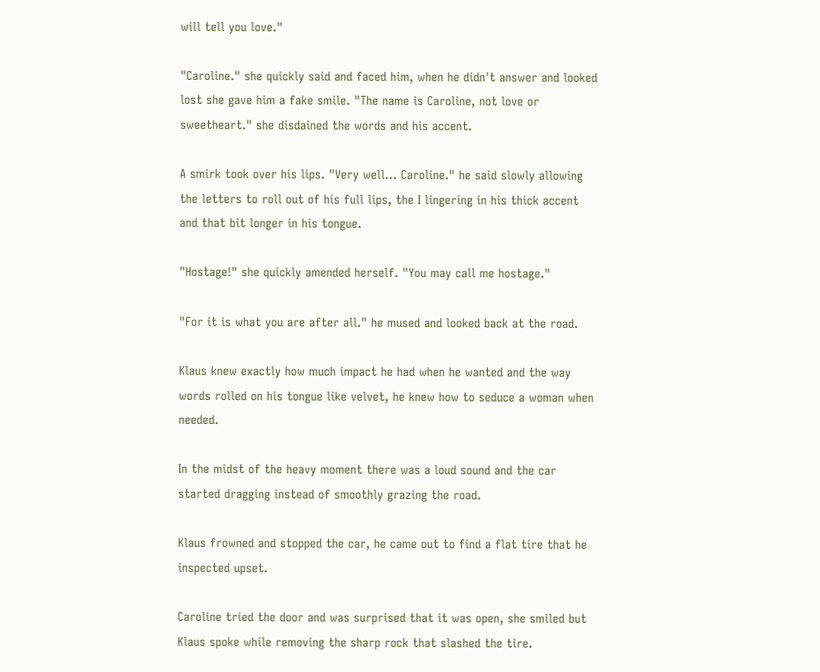will tell you love."

"Caroline." she quickly said and faced him, when he didn't answer and looked lost she gave him a fake smile. "The name is Caroline, not love or sweetheart." she disdained the words and his accent.

A smirk took over his lips. "Very well… Caroline." he said slowly allowing the letters to roll out of his full lips, the I lingering in his thick accent and that bit longer in his tongue.

"Hostage!" she quickly amended herself. "You may call me hostage."

"For it is what you are after all." he mused and looked back at the road.

Klaus knew exactly how much impact he had when he wanted and the way words rolled on his tongue like velvet, he knew how to seduce a woman when needed.

In the midst of the heavy moment there was a loud sound and the car started dragging instead of smoothly grazing the road.

Klaus frowned and stopped the car, he came out to find a flat tire that he inspected upset.

Caroline tried the door and was surprised that it was open, she smiled but Klaus spoke while removing the sharp rock that slashed the tire.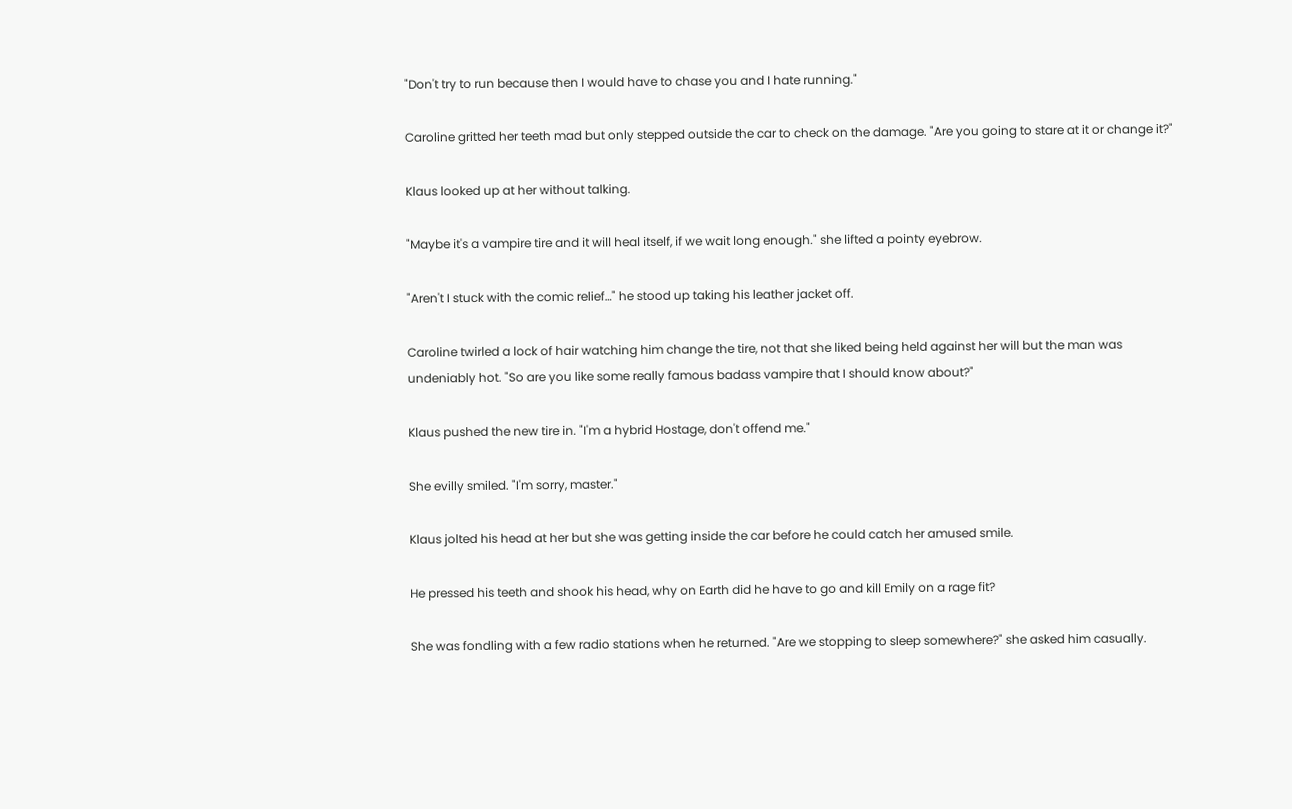"Don't try to run because then I would have to chase you and I hate running."

Caroline gritted her teeth mad but only stepped outside the car to check on the damage. "Are you going to stare at it or change it?"

Klaus looked up at her without talking.

"Maybe it's a vampire tire and it will heal itself, if we wait long enough." she lifted a pointy eyebrow.

"Aren't I stuck with the comic relief…" he stood up taking his leather jacket off.

Caroline twirled a lock of hair watching him change the tire, not that she liked being held against her will but the man was undeniably hot. "So are you like some really famous badass vampire that I should know about?"

Klaus pushed the new tire in. "I'm a hybrid Hostage, don't offend me."

She evilly smiled. "I'm sorry, master."

Klaus jolted his head at her but she was getting inside the car before he could catch her amused smile.

He pressed his teeth and shook his head, why on Earth did he have to go and kill Emily on a rage fit?

She was fondling with a few radio stations when he returned. "Are we stopping to sleep somewhere?" she asked him casually.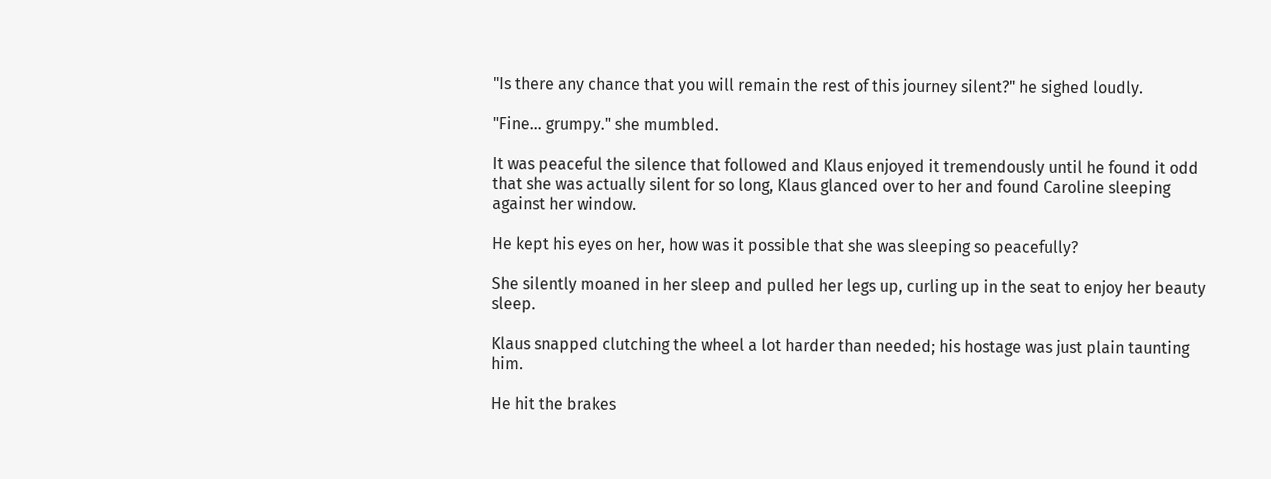"Is there any chance that you will remain the rest of this journey silent?" he sighed loudly.

"Fine… grumpy." she mumbled.

It was peaceful the silence that followed and Klaus enjoyed it tremendously until he found it odd that she was actually silent for so long, Klaus glanced over to her and found Caroline sleeping against her window.

He kept his eyes on her, how was it possible that she was sleeping so peacefully?

She silently moaned in her sleep and pulled her legs up, curling up in the seat to enjoy her beauty sleep.

Klaus snapped clutching the wheel a lot harder than needed; his hostage was just plain taunting him.

He hit the brakes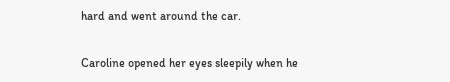hard and went around the car.

Caroline opened her eyes sleepily when he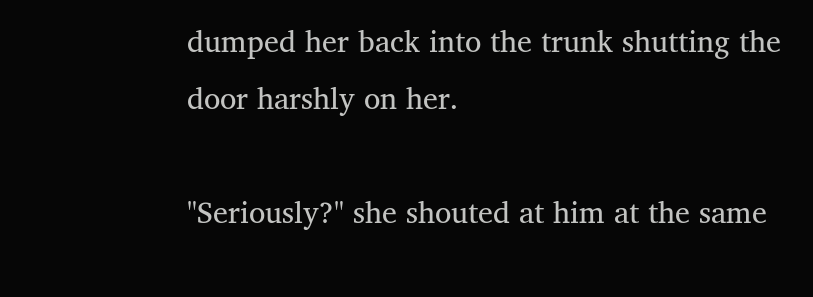dumped her back into the trunk shutting the door harshly on her.

"Seriously?" she shouted at him at the same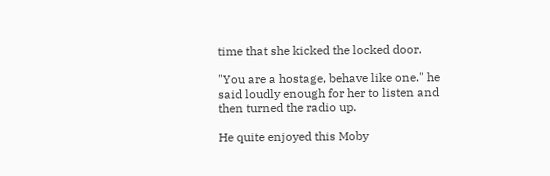time that she kicked the locked door.

"You are a hostage, behave like one." he said loudly enough for her to listen and then turned the radio up.

He quite enjoyed this Moby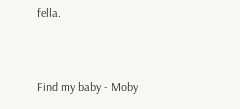fella.


Find my baby - Moby